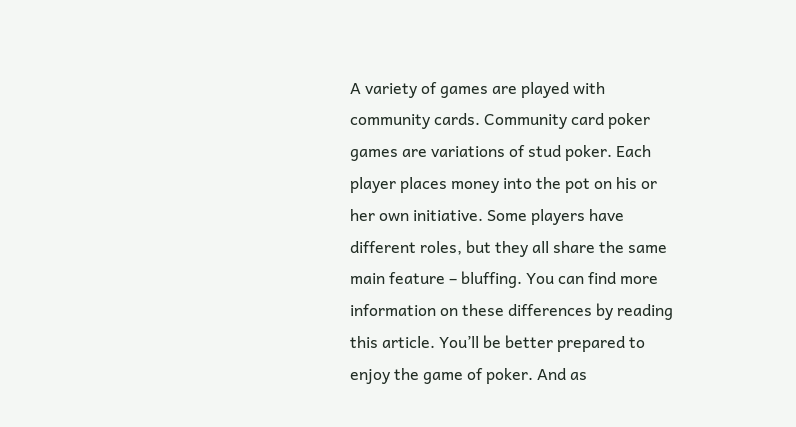A variety of games are played with community cards. Community card poker games are variations of stud poker. Each player places money into the pot on his or her own initiative. Some players have different roles, but they all share the same main feature – bluffing. You can find more information on these differences by reading this article. You’ll be better prepared to enjoy the game of poker. And as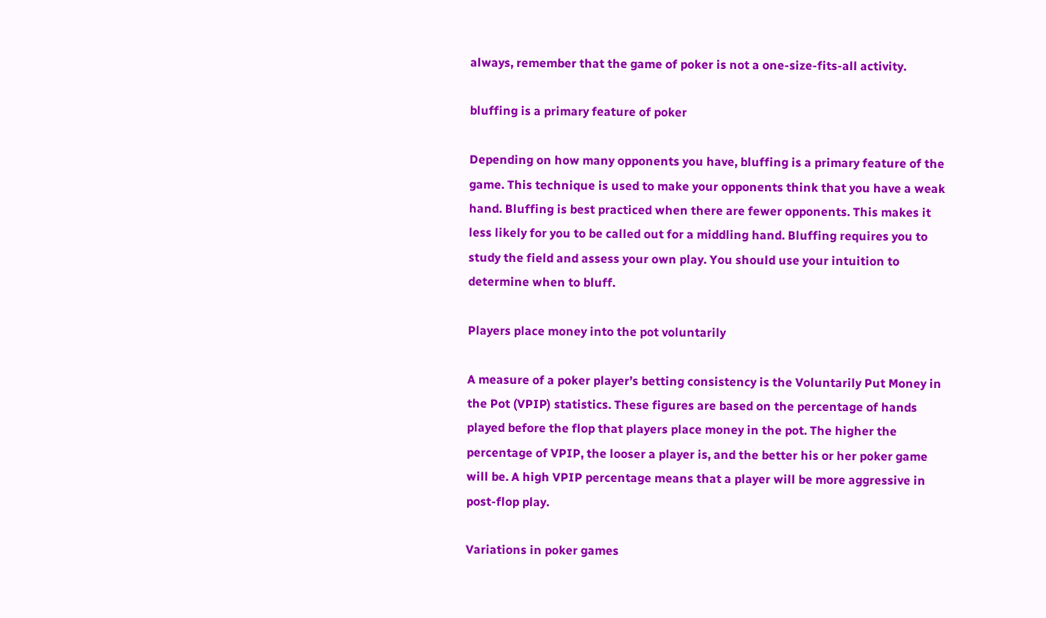always, remember that the game of poker is not a one-size-fits-all activity.

bluffing is a primary feature of poker

Depending on how many opponents you have, bluffing is a primary feature of the game. This technique is used to make your opponents think that you have a weak hand. Bluffing is best practiced when there are fewer opponents. This makes it less likely for you to be called out for a middling hand. Bluffing requires you to study the field and assess your own play. You should use your intuition to determine when to bluff.

Players place money into the pot voluntarily

A measure of a poker player’s betting consistency is the Voluntarily Put Money in the Pot (VPIP) statistics. These figures are based on the percentage of hands played before the flop that players place money in the pot. The higher the percentage of VPIP, the looser a player is, and the better his or her poker game will be. A high VPIP percentage means that a player will be more aggressive in post-flop play.

Variations in poker games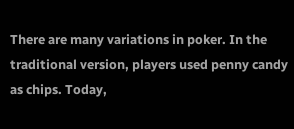There are many variations in poker. In the traditional version, players used penny candy as chips. Today,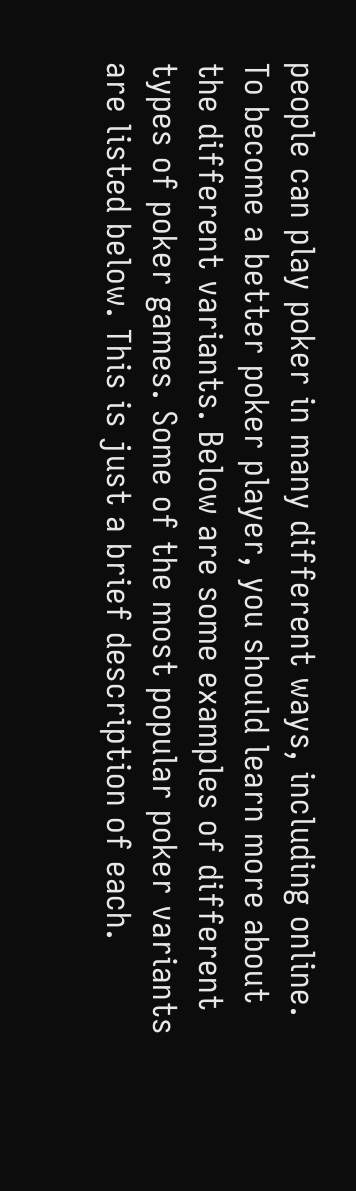people can play poker in many different ways, including online. To become a better poker player, you should learn more about the different variants. Below are some examples of different types of poker games. Some of the most popular poker variants are listed below. This is just a brief description of each.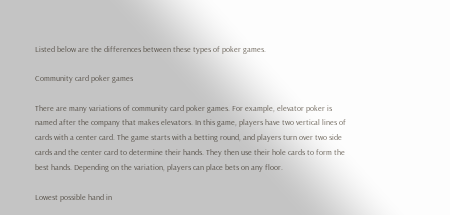Listed below are the differences between these types of poker games.

Community card poker games

There are many variations of community card poker games. For example, elevator poker is named after the company that makes elevators. In this game, players have two vertical lines of cards with a center card. The game starts with a betting round, and players turn over two side cards and the center card to determine their hands. They then use their hole cards to form the best hands. Depending on the variation, players can place bets on any floor.

Lowest possible hand in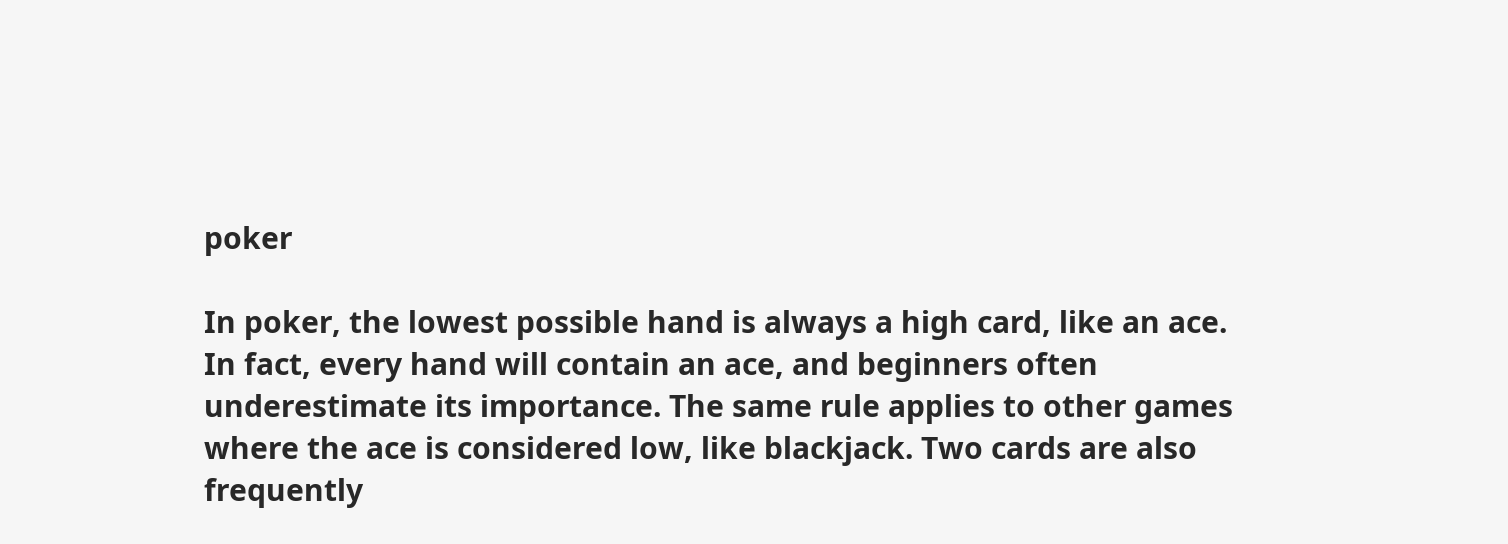poker

In poker, the lowest possible hand is always a high card, like an ace. In fact, every hand will contain an ace, and beginners often underestimate its importance. The same rule applies to other games where the ace is considered low, like blackjack. Two cards are also frequently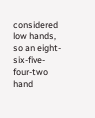considered low hands, so an eight-six-five-four-two hand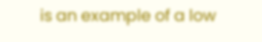is an example of a low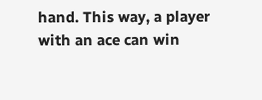hand. This way, a player with an ace can win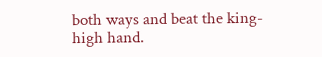both ways and beat the king-high hand.